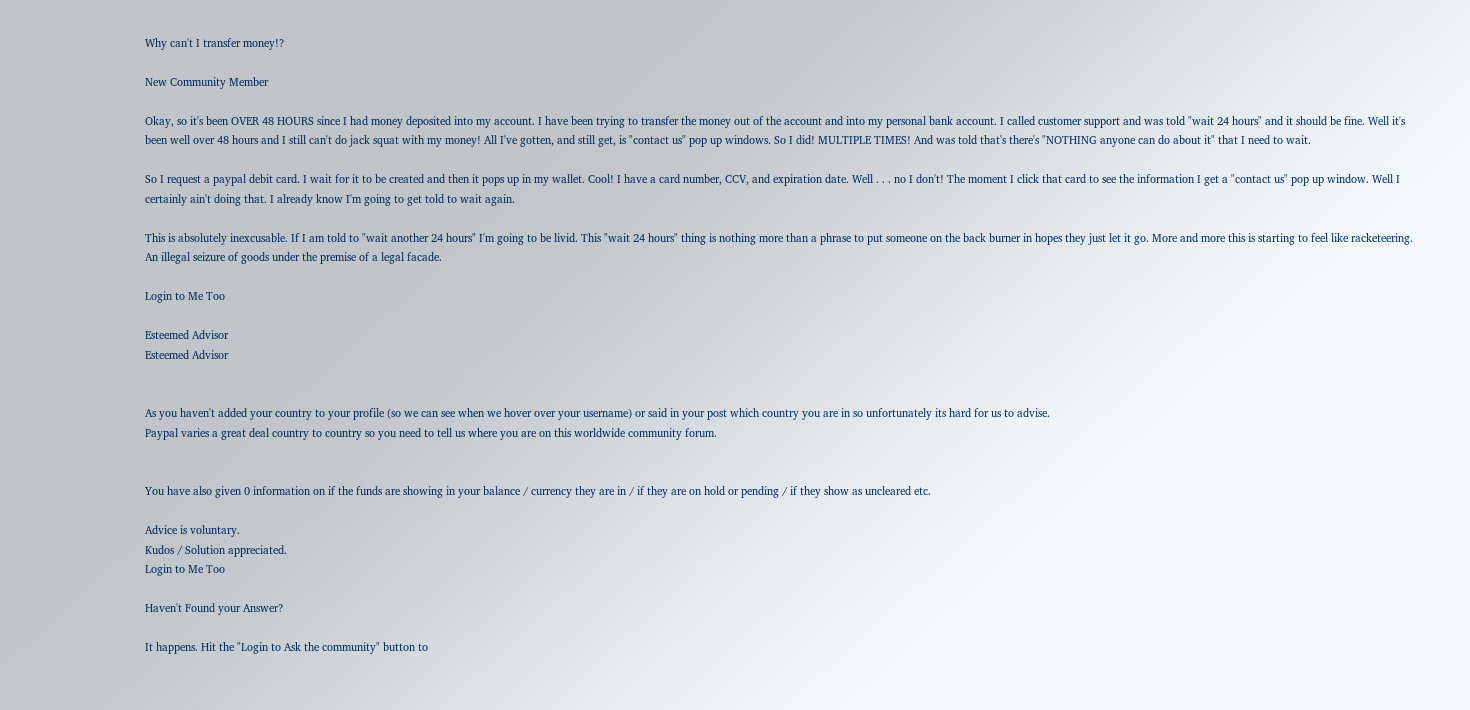Why can't I transfer money!?

New Community Member

Okay, so it's been OVER 48 HOURS since I had money deposited into my account. I have been trying to transfer the money out of the account and into my personal bank account. I called customer support and was told "wait 24 hours" and it should be fine. Well it's been well over 48 hours and I still can't do jack squat with my money! All I've gotten, and still get, is "contact us" pop up windows. So I did! MULTIPLE TIMES! And was told that's there's "NOTHING anyone can do about it" that I need to wait.

So I request a paypal debit card. I wait for it to be created and then it pops up in my wallet. Cool! I have a card number, CCV, and expiration date. Well . . . no I don't! The moment I click that card to see the information I get a "contact us" pop up window. Well I certainly ain't doing that. I already know I'm going to get told to wait again.

This is absolutely inexcusable. If I am told to "wait another 24 hours" I'm going to be livid. This "wait 24 hours" thing is nothing more than a phrase to put someone on the back burner in hopes they just let it go. More and more this is starting to feel like racketeering. An illegal seizure of goods under the premise of a legal facade.

Login to Me Too

Esteemed Advisor
Esteemed Advisor


As you haven't added your country to your profile (so we can see when we hover over your username) or said in your post which country you are in so unfortunately its hard for us to advise.
Paypal varies a great deal country to country so you need to tell us where you are on this worldwide community forum.


You have also given 0 information on if the funds are showing in your balance / currency they are in / if they are on hold or pending / if they show as uncleared etc.

Advice is voluntary.
Kudos / Solution appreciated.
Login to Me Too

Haven't Found your Answer?

It happens. Hit the "Login to Ask the community" button to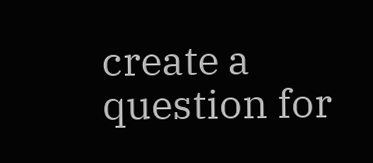create a question for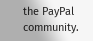the PayPal community.